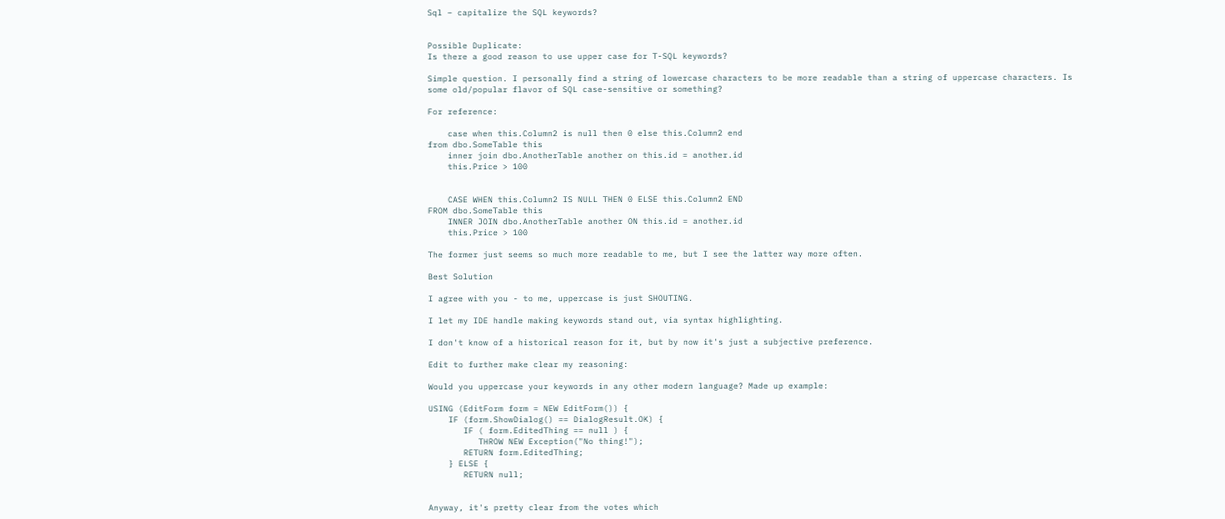Sql – capitalize the SQL keywords?


Possible Duplicate:
Is there a good reason to use upper case for T-SQL keywords?

Simple question. I personally find a string of lowercase characters to be more readable than a string of uppercase characters. Is some old/popular flavor of SQL case-sensitive or something?

For reference:

    case when this.Column2 is null then 0 else this.Column2 end
from dbo.SomeTable this
    inner join dbo.AnotherTable another on this.id = another.id
    this.Price > 100


    CASE WHEN this.Column2 IS NULL THEN 0 ELSE this.Column2 END
FROM dbo.SomeTable this
    INNER JOIN dbo.AnotherTable another ON this.id = another.id
    this.Price > 100

The former just seems so much more readable to me, but I see the latter way more often.

Best Solution

I agree with you - to me, uppercase is just SHOUTING.

I let my IDE handle making keywords stand out, via syntax highlighting.

I don't know of a historical reason for it, but by now it's just a subjective preference.

Edit to further make clear my reasoning:

Would you uppercase your keywords in any other modern language? Made up example:

USING (EditForm form = NEW EditForm()) {
    IF (form.ShowDialog() == DialogResult.OK) {
       IF ( form.EditedThing == null ) {
          THROW NEW Exception("No thing!");
       RETURN form.EditedThing;
    } ELSE {
       RETURN null;


Anyway, it's pretty clear from the votes which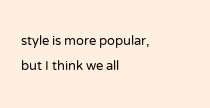style is more popular, but I think we all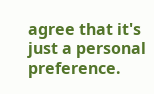agree that it's just a personal preference.